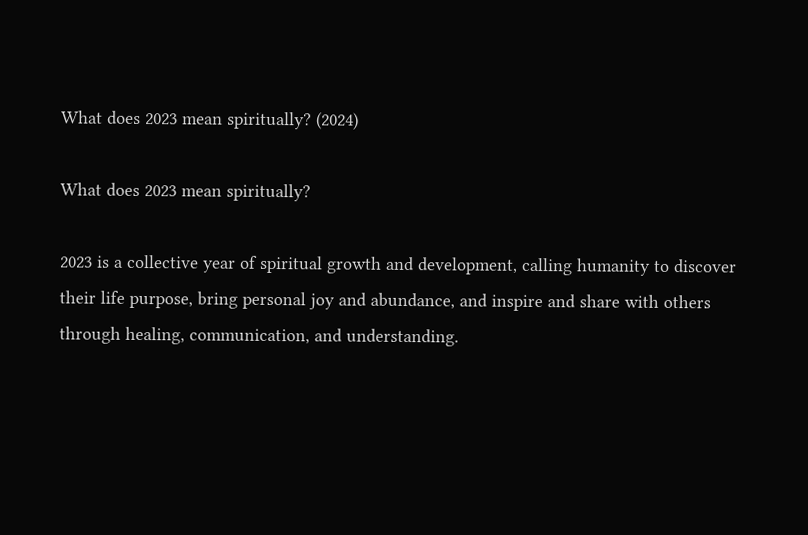What does 2023 mean spiritually? (2024)

What does 2023 mean spiritually?

2023 is a collective year of spiritual growth and development, calling humanity to discover their life purpose, bring personal joy and abundance, and inspire and share with others through healing, communication, and understanding.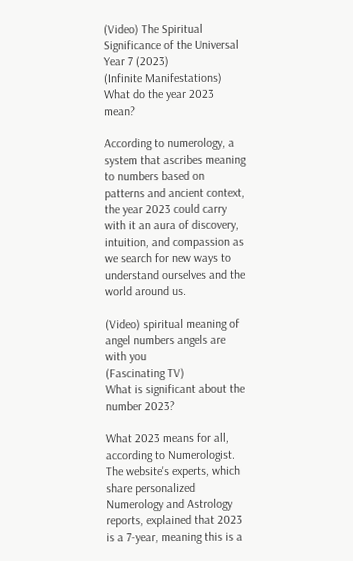(Video) The Spiritual Significance of the Universal Year 7 (2023)
(Infinite Manifestations)
What do the year 2023 mean?

According to numerology, a system that ascribes meaning to numbers based on patterns and ancient context, the year 2023 could carry with it an aura of discovery, intuition, and compassion as we search for new ways to understand ourselves and the world around us.

(Video) spiritual meaning of angel numbers angels are with you
(Fascinating TV)
What is significant about the number 2023?

What 2023 means for all, according to Numerologist. The website's experts, which share personalized Numerology and Astrology reports, explained that 2023 is a 7-year, meaning this is a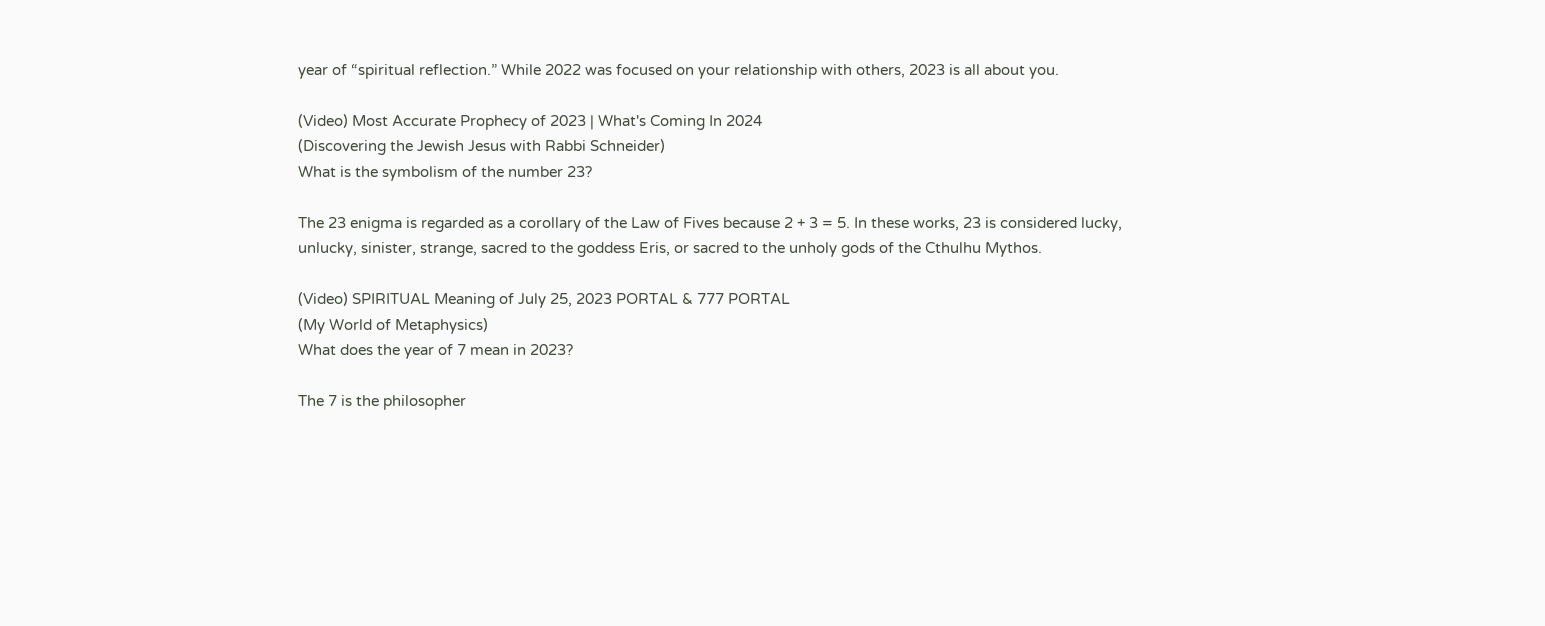year of “spiritual reflection.” While 2022 was focused on your relationship with others, 2023 is all about you.

(Video) Most Accurate Prophecy of 2023 | What's Coming In 2024
(Discovering the Jewish Jesus with Rabbi Schneider)
What is the symbolism of the number 23?

The 23 enigma is regarded as a corollary of the Law of Fives because 2 + 3 = 5. In these works, 23 is considered lucky, unlucky, sinister, strange, sacred to the goddess Eris, or sacred to the unholy gods of the Cthulhu Mythos.

(Video) SPIRITUAL Meaning of July 25, 2023 PORTAL & 777 PORTAL
(My World of Metaphysics)
What does the year of 7 mean in 2023?

The 7 is the philosopher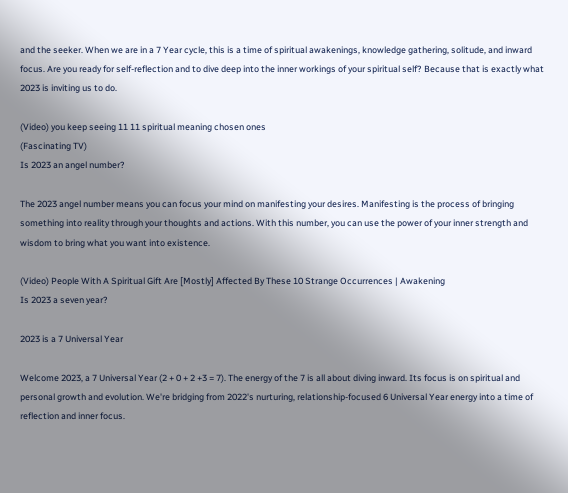and the seeker. When we are in a 7 Year cycle, this is a time of spiritual awakenings, knowledge gathering, solitude, and inward focus. Are you ready for self-reflection and to dive deep into the inner workings of your spiritual self? Because that is exactly what 2023 is inviting us to do.

(Video) you keep seeing 11 11 spiritual meaning chosen ones
(Fascinating TV)
Is 2023 an angel number?

The 2023 angel number means you can focus your mind on manifesting your desires. Manifesting is the process of bringing something into reality through your thoughts and actions. With this number, you can use the power of your inner strength and wisdom to bring what you want into existence.

(Video) People With A Spiritual Gift Are [Mostly] Affected By These 10 Strange Occurrences | Awakening
Is 2023 a seven year?

2023 is a 7 Universal Year

Welcome 2023, a 7 Universal Year (2 + 0 + 2 +3 = 7). The energy of the 7 is all about diving inward. Its focus is on spiritual and personal growth and evolution. We're bridging from 2022's nurturing, relationship-focused 6 Universal Year energy into a time of reflection and inner focus.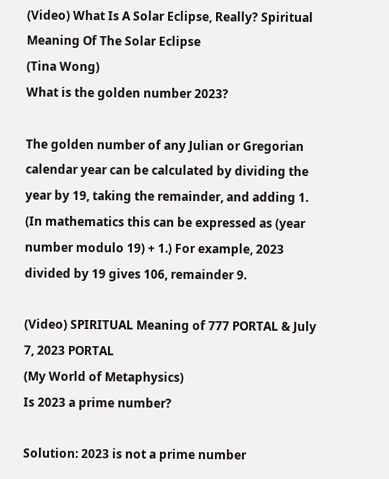(Video) What Is A Solar Eclipse, Really? Spiritual Meaning Of The Solar Eclipse
(Tina Wong)
What is the golden number 2023?

The golden number of any Julian or Gregorian calendar year can be calculated by dividing the year by 19, taking the remainder, and adding 1. (In mathematics this can be expressed as (year number modulo 19) + 1.) For example, 2023 divided by 19 gives 106, remainder 9.

(Video) SPIRITUAL Meaning of 777 PORTAL & July 7, 2023 PORTAL
(My World of Metaphysics)
Is 2023 a prime number?

Solution: 2023 is not a prime number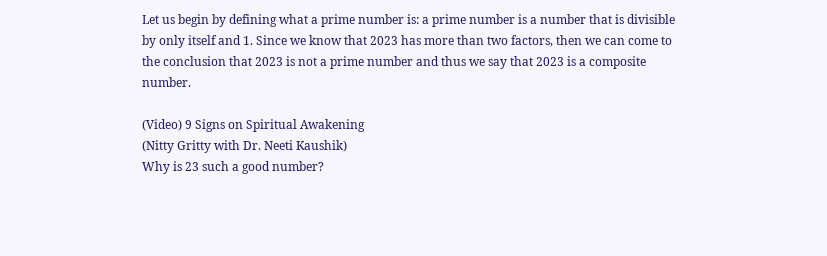Let us begin by defining what a prime number is: a prime number is a number that is divisible by only itself and 1. Since we know that 2023 has more than two factors, then we can come to the conclusion that 2023 is not a prime number and thus we say that 2023 is a composite number.

(Video) 9 Signs on Spiritual Awakening
(Nitty Gritty with Dr. Neeti Kaushik)
Why is 23 such a good number?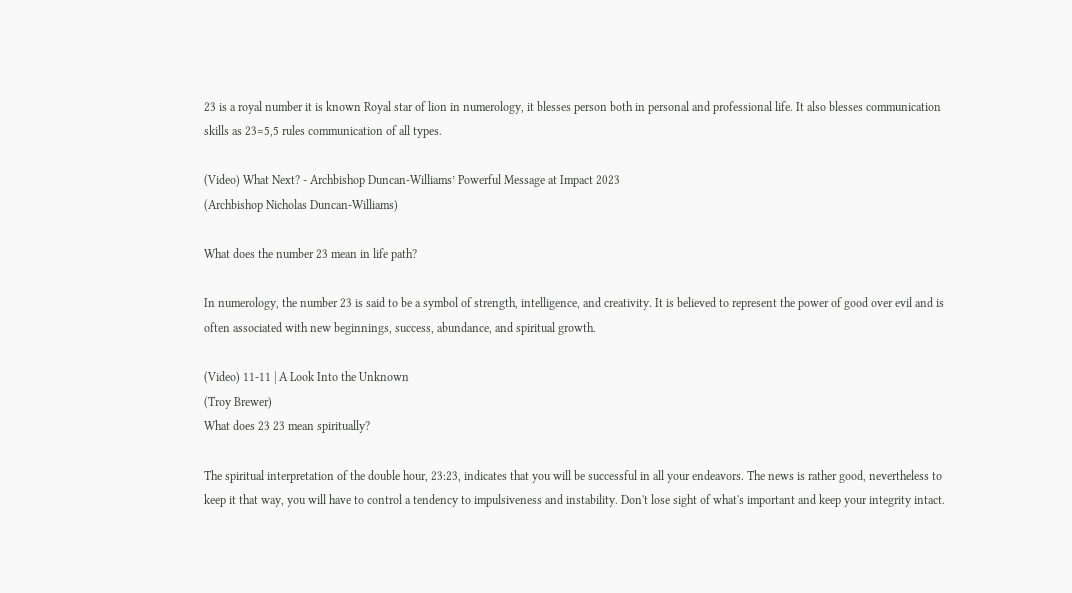23 is a royal number it is known Royal star of lion in numerology, it blesses person both in personal and professional life. It also blesses communication skills as 23=5,5 rules communication of all types.

(Video) What Next? - Archbishop Duncan-Williams’ Powerful Message at Impact 2023
(Archbishop Nicholas Duncan-Williams)

What does the number 23 mean in life path?

In numerology, the number 23 is said to be a symbol of strength, intelligence, and creativity. It is believed to represent the power of good over evil and is often associated with new beginnings, success, abundance, and spiritual growth.

(Video) 11-11 | A Look Into the Unknown
(Troy Brewer)
What does 23 23 mean spiritually?

The spiritual interpretation of the double hour, 23:23, indicates that you will be successful in all your endeavors. The news is rather good, nevertheless to keep it that way, you will have to control a tendency to impulsiveness and instability. Don't lose sight of what's important and keep your integrity intact.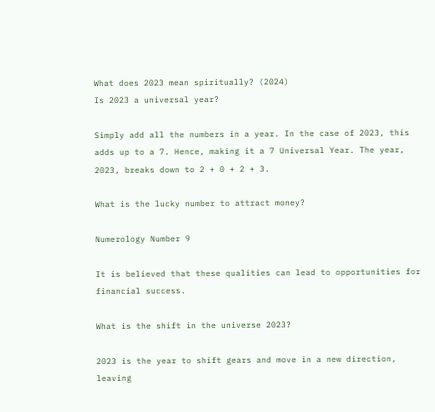What does 2023 mean spiritually? (2024)
Is 2023 a universal year?

Simply add all the numbers in a year. In the case of 2023, this adds up to a 7. Hence, making it a 7 Universal Year. The year, 2023, breaks down to 2 + 0 + 2 + 3.

What is the lucky number to attract money?

Numerology Number 9

It is believed that these qualities can lead to opportunities for financial success.

What is the shift in the universe 2023?

2023 is the year to shift gears and move in a new direction, leaving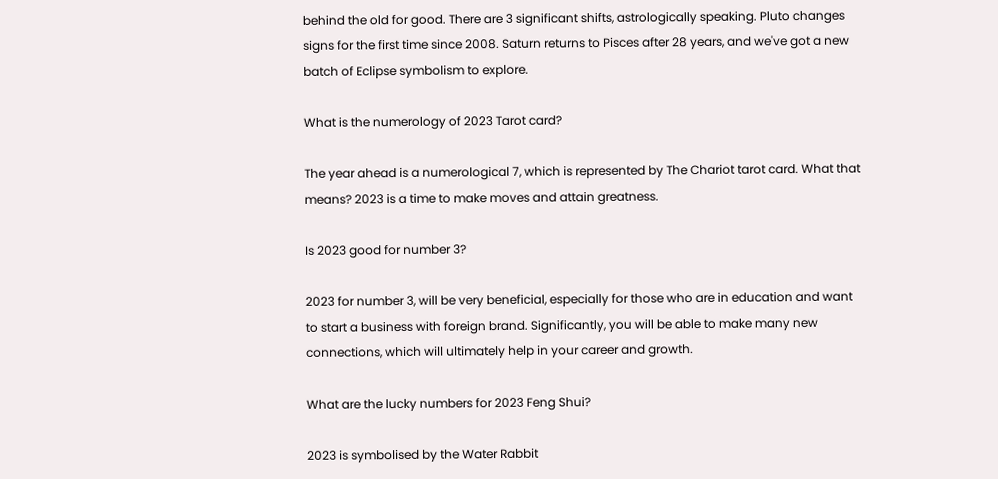behind the old for good. There are 3 significant shifts, astrologically speaking. Pluto changes signs for the first time since 2008. Saturn returns to Pisces after 28 years, and we've got a new batch of Eclipse symbolism to explore.

What is the numerology of 2023 Tarot card?

The year ahead is a numerological 7, which is represented by The Chariot tarot card. What that means? 2023 is a time to make moves and attain greatness.

Is 2023 good for number 3?

2023 for number 3, will be very beneficial, especially for those who are in education and want to start a business with foreign brand. Significantly, you will be able to make many new connections, which will ultimately help in your career and growth.

What are the lucky numbers for 2023 Feng Shui?

2023 is symbolised by the Water Rabbit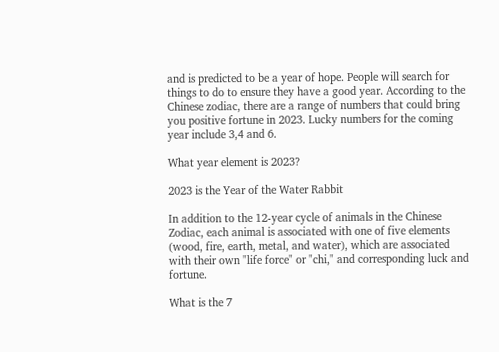and is predicted to be a year of hope. People will search for things to do to ensure they have a good year. According to the Chinese zodiac, there are a range of numbers that could bring you positive fortune in 2023. Lucky numbers for the coming year include 3,4 and 6.

What year element is 2023?

2023 is the Year of the Water Rabbit

In addition to the 12-year cycle of animals in the Chinese Zodiac, each animal is associated with one of five elements (wood, fire, earth, metal, and water), which are associated with their own "life force" or "chi," and corresponding luck and fortune.

What is the 7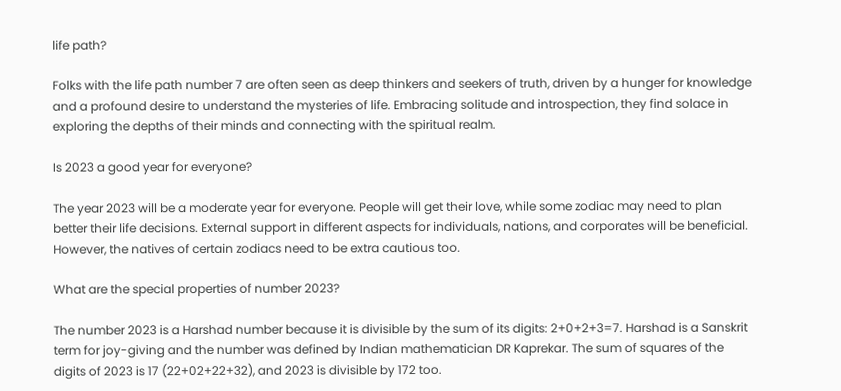life path?

Folks with the life path number 7 are often seen as deep thinkers and seekers of truth, driven by a hunger for knowledge and a profound desire to understand the mysteries of life. Embracing solitude and introspection, they find solace in exploring the depths of their minds and connecting with the spiritual realm.

Is 2023 a good year for everyone?

The year 2023 will be a moderate year for everyone. People will get their love, while some zodiac may need to plan better their life decisions. External support in different aspects for individuals, nations, and corporates will be beneficial. However, the natives of certain zodiacs need to be extra cautious too.

What are the special properties of number 2023?

The number 2023 is a Harshad number because it is divisible by the sum of its digits: 2+0+2+3=7. Harshad is a Sanskrit term for joy-giving and the number was defined by Indian mathematician DR Kaprekar. The sum of squares of the digits of 2023 is 17 (22+02+22+32), and 2023 is divisible by 172 too.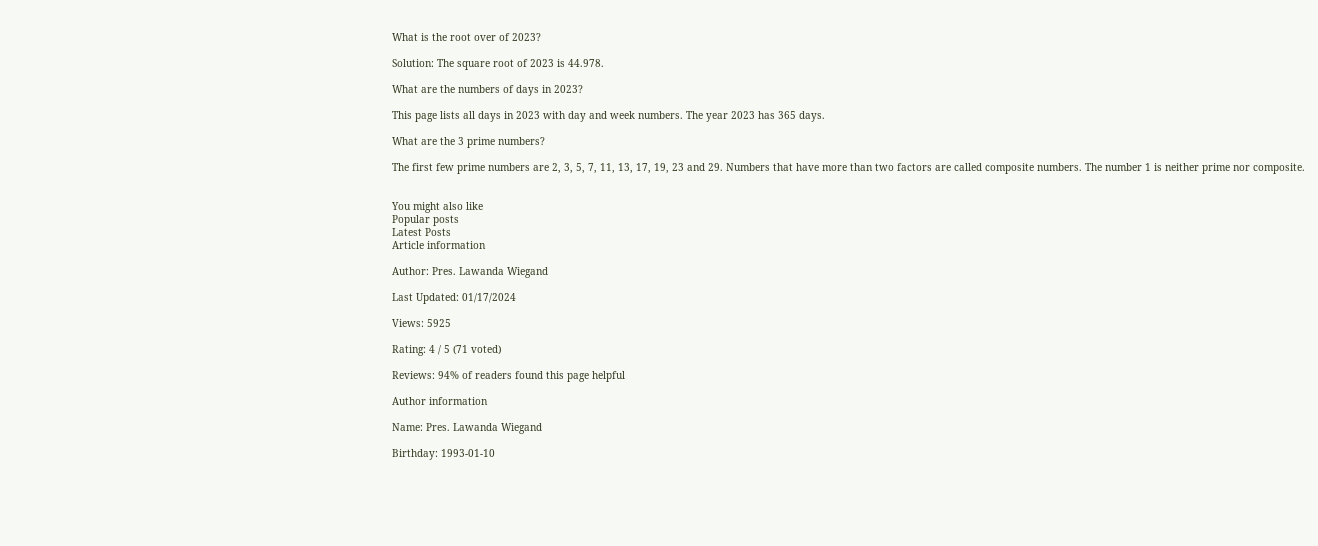What is the root over of 2023?

Solution: The square root of 2023 is 44.978.

What are the numbers of days in 2023?

This page lists all days in 2023 with day and week numbers. The year 2023 has 365 days.

What are the 3 prime numbers?

The first few prime numbers are 2, 3, 5, 7, 11, 13, 17, 19, 23 and 29. Numbers that have more than two factors are called composite numbers. The number 1 is neither prime nor composite.


You might also like
Popular posts
Latest Posts
Article information

Author: Pres. Lawanda Wiegand

Last Updated: 01/17/2024

Views: 5925

Rating: 4 / 5 (71 voted)

Reviews: 94% of readers found this page helpful

Author information

Name: Pres. Lawanda Wiegand

Birthday: 1993-01-10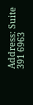Address: Suite 391 6963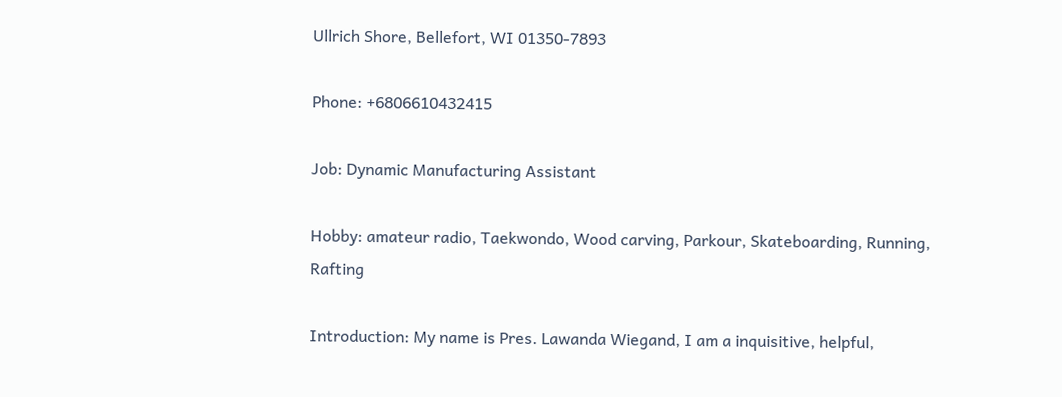Ullrich Shore, Bellefort, WI 01350-7893

Phone: +6806610432415

Job: Dynamic Manufacturing Assistant

Hobby: amateur radio, Taekwondo, Wood carving, Parkour, Skateboarding, Running, Rafting

Introduction: My name is Pres. Lawanda Wiegand, I am a inquisitive, helpful,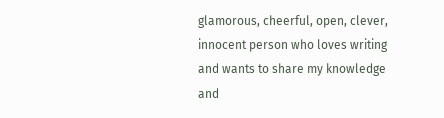glamorous, cheerful, open, clever, innocent person who loves writing and wants to share my knowledge and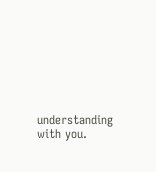understanding with you.